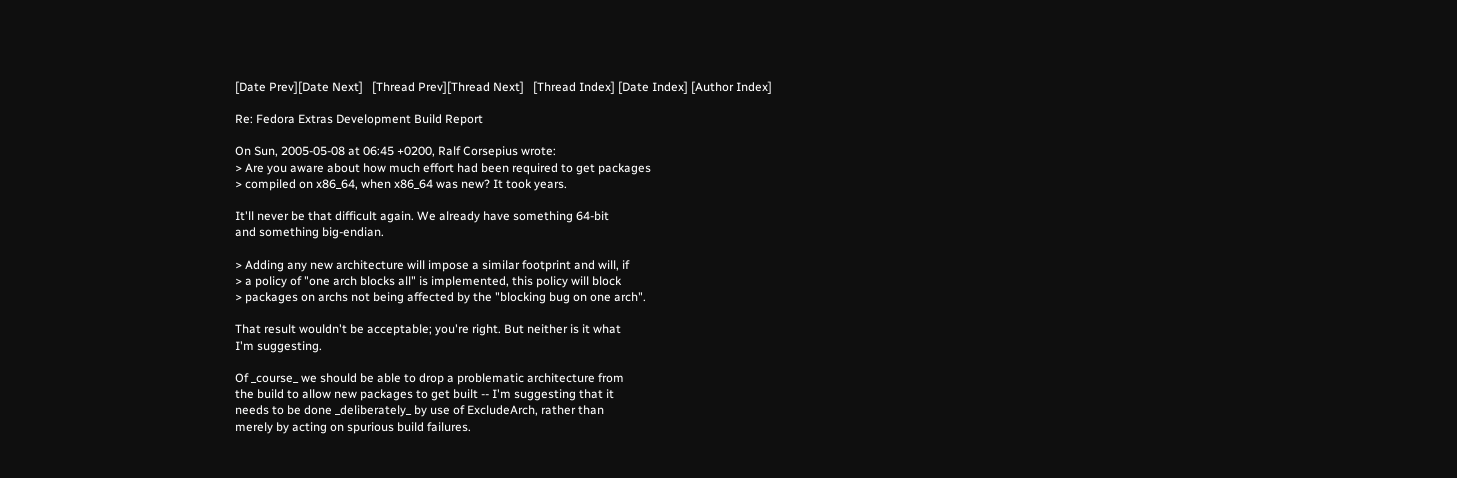[Date Prev][Date Next]   [Thread Prev][Thread Next]   [Thread Index] [Date Index] [Author Index]

Re: Fedora Extras Development Build Report

On Sun, 2005-05-08 at 06:45 +0200, Ralf Corsepius wrote:
> Are you aware about how much effort had been required to get packages
> compiled on x86_64, when x86_64 was new? It took years.

It'll never be that difficult again. We already have something 64-bit
and something big-endian.

> Adding any new architecture will impose a similar footprint and will, if
> a policy of "one arch blocks all" is implemented, this policy will block
> packages on archs not being affected by the "blocking bug on one arch".

That result wouldn't be acceptable; you're right. But neither is it what
I'm suggesting.

Of _course_ we should be able to drop a problematic architecture from
the build to allow new packages to get built -- I'm suggesting that it
needs to be done _deliberately_ by use of ExcludeArch, rather than
merely by acting on spurious build failures.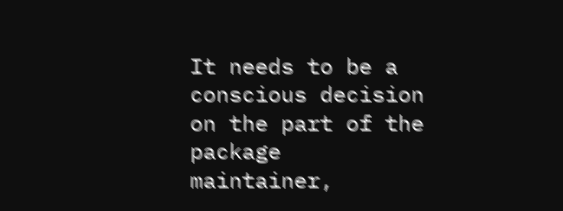It needs to be a conscious decision on the part of the package
maintainer,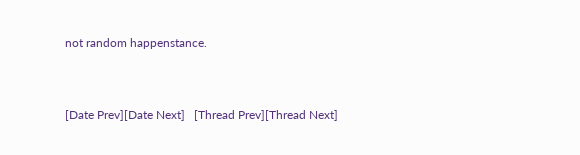not random happenstance.


[Date Prev][Date Next]   [Thread Prev][Thread Next]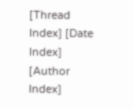[Thread Index] [Date Index] [Author Index]